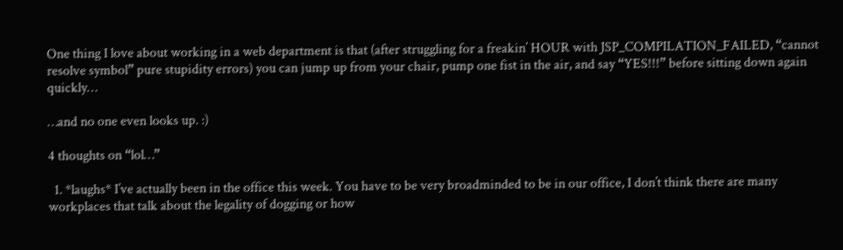One thing I love about working in a web department is that (after struggling for a freakin’ HOUR with JSP_COMPILATION_FAILED, “cannot resolve symbol” pure stupidity errors) you can jump up from your chair, pump one fist in the air, and say “YES!!!” before sitting down again quickly…

…and no one even looks up. :)

4 thoughts on “lol…”

  1. *laughs* I’ve actually been in the office this week. You have to be very broadminded to be in our office, I don’t think there are many workplaces that talk about the legality of dogging or how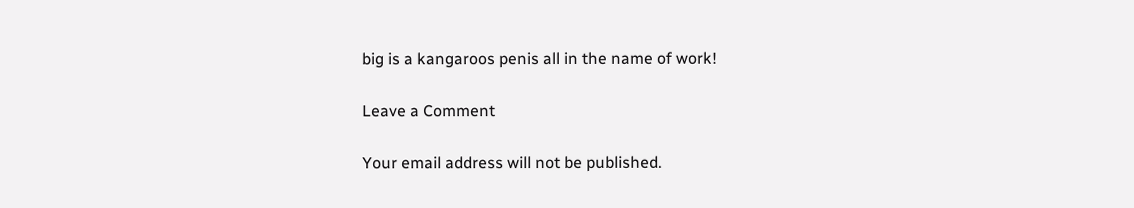big is a kangaroos penis all in the name of work!

Leave a Comment

Your email address will not be published.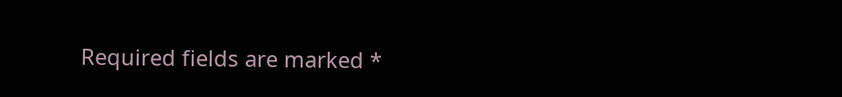Required fields are marked *